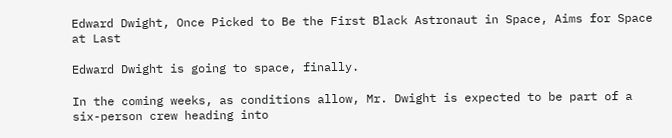Edward Dwight, Once Picked to Be the First Black Astronaut in Space, Aims for Space at Last

Edward Dwight is going to space, finally.

In the coming weeks, as conditions allow, Mr. Dwight is expected to be part of a six-person crew heading into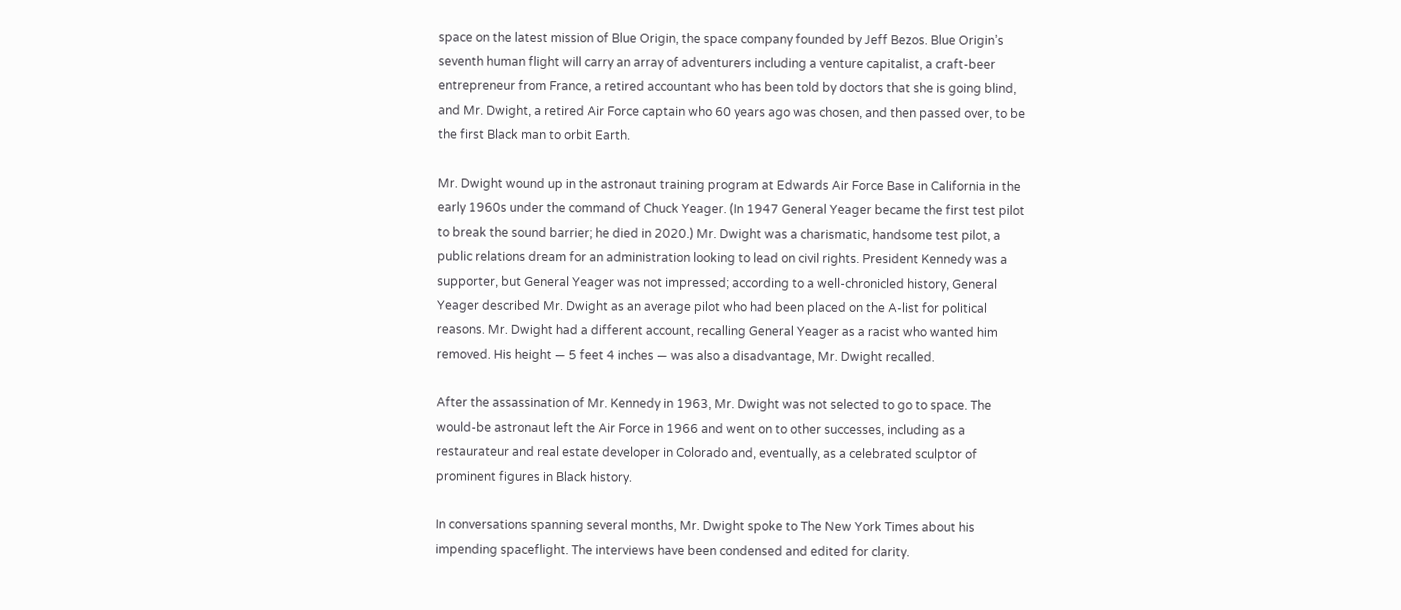space on the latest mission of Blue Origin, the space company founded by Jeff Bezos. Blue Origin’s seventh human flight will carry an array of adventurers including a venture capitalist, a craft-beer entrepreneur from France, a retired accountant who has been told by doctors that she is going blind, and Mr. Dwight, a retired Air Force captain who 60 years ago was chosen, and then passed over, to be the first Black man to orbit Earth.

Mr. Dwight wound up in the astronaut training program at Edwards Air Force Base in California in the early 1960s under the command of Chuck Yeager. (In 1947 General Yeager became the first test pilot to break the sound barrier; he died in 2020.) Mr. Dwight was a charismatic, handsome test pilot, a public relations dream for an administration looking to lead on civil rights. President Kennedy was a supporter, but General Yeager was not impressed; according to a well-chronicled history, General Yeager described Mr. Dwight as an average pilot who had been placed on the A-list for political reasons. Mr. Dwight had a different account, recalling General Yeager as a racist who wanted him removed. His height — 5 feet 4 inches — was also a disadvantage, Mr. Dwight recalled.

After the assassination of Mr. Kennedy in 1963, Mr. Dwight was not selected to go to space. The would-be astronaut left the Air Force in 1966 and went on to other successes, including as a restaurateur and real estate developer in Colorado and, eventually, as a celebrated sculptor of prominent figures in Black history.

In conversations spanning several months, Mr. Dwight spoke to The New York Times about his impending spaceflight. The interviews have been condensed and edited for clarity.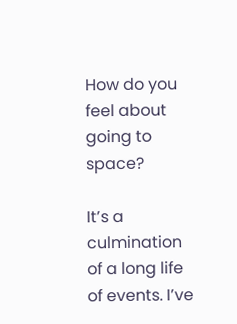How do you feel about going to space?

It’s a culmination of a long life of events. I’ve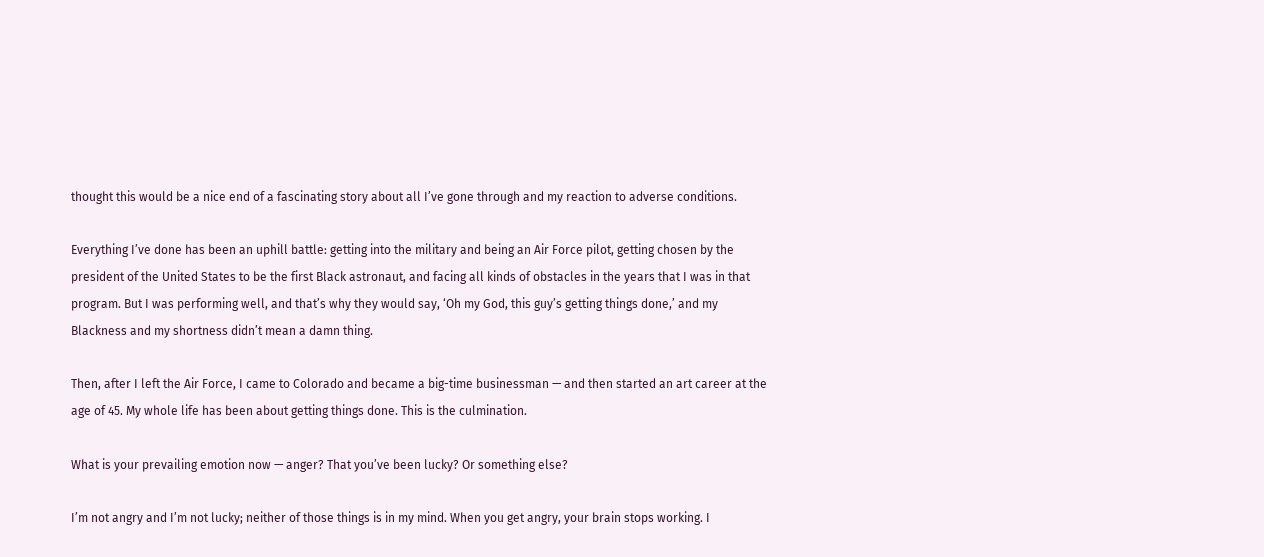thought this would be a nice end of a fascinating story about all I’ve gone through and my reaction to adverse conditions.

Everything I’ve done has been an uphill battle: getting into the military and being an Air Force pilot, getting chosen by the president of the United States to be the first Black astronaut, and facing all kinds of obstacles in the years that I was in that program. But I was performing well, and that’s why they would say, ‘Oh my God, this guy’s getting things done,’ and my Blackness and my shortness didn’t mean a damn thing.

Then, after I left the Air Force, I came to Colorado and became a big-time businessman — and then started an art career at the age of 45. My whole life has been about getting things done. This is the culmination.

What is your prevailing emotion now — anger? That you’ve been lucky? Or something else?

I’m not angry and I’m not lucky; neither of those things is in my mind. When you get angry, your brain stops working. I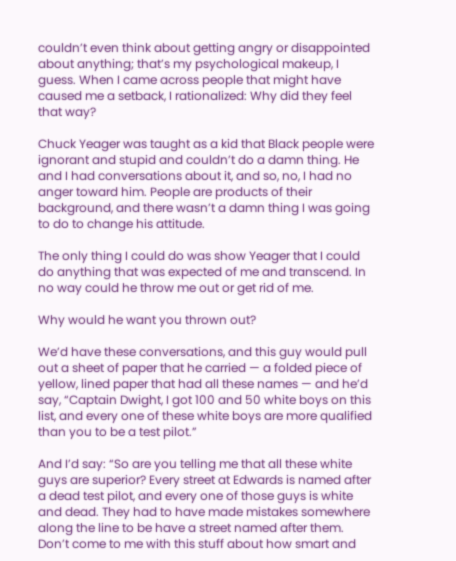couldn’t even think about getting angry or disappointed about anything; that’s my psychological makeup, I guess. When I came across people that might have caused me a setback, I rationalized: Why did they feel that way?

Chuck Yeager was taught as a kid that Black people were ignorant and stupid and couldn’t do a damn thing. He and I had conversations about it, and so, no, I had no anger toward him. People are products of their background, and there wasn’t a damn thing I was going to do to change his attitude.

The only thing I could do was show Yeager that I could do anything that was expected of me and transcend. In no way could he throw me out or get rid of me.

Why would he want you thrown out?

We’d have these conversations, and this guy would pull out a sheet of paper that he carried — a folded piece of yellow, lined paper that had all these names — and he’d say, “Captain Dwight, I got 100 and 50 white boys on this list, and every one of these white boys are more qualified than you to be a test pilot.”

And I’d say: “So are you telling me that all these white guys are superior? Every street at Edwards is named after a dead test pilot, and every one of those guys is white and dead. They had to have made mistakes somewhere along the line to be have a street named after them. Don’t come to me with this stuff about how smart and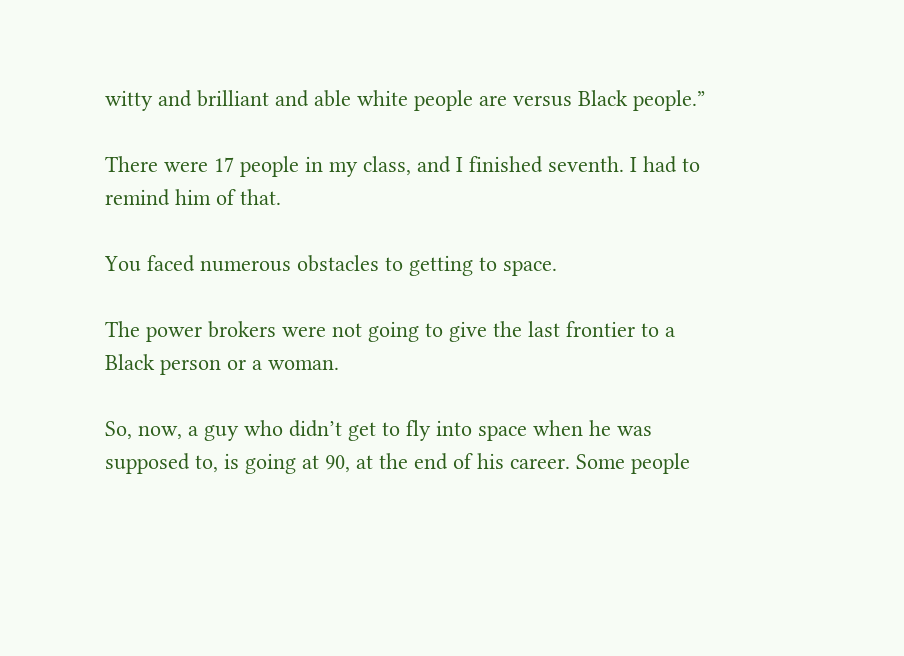witty and brilliant and able white people are versus Black people.”

There were 17 people in my class, and I finished seventh. I had to remind him of that.

You faced numerous obstacles to getting to space.

The power brokers were not going to give the last frontier to a Black person or a woman.

So, now, a guy who didn’t get to fly into space when he was supposed to, is going at 90, at the end of his career. Some people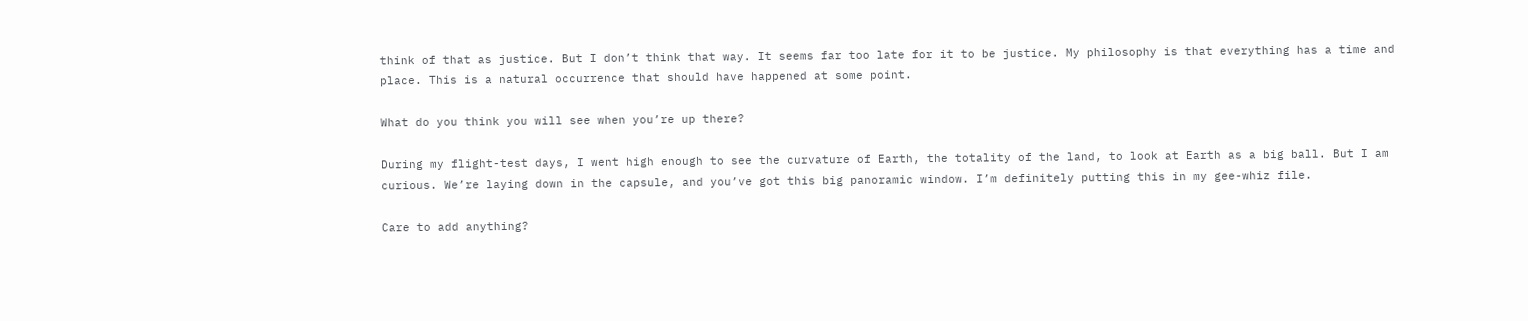think of that as justice. But I don’t think that way. It seems far too late for it to be justice. My philosophy is that everything has a time and place. This is a natural occurrence that should have happened at some point.

What do you think you will see when you’re up there?

During my flight-test days, I went high enough to see the curvature of Earth, the totality of the land, to look at Earth as a big ball. But I am curious. We’re laying down in the capsule, and you’ve got this big panoramic window. I’m definitely putting this in my gee-whiz file.

Care to add anything?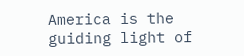America is the guiding light of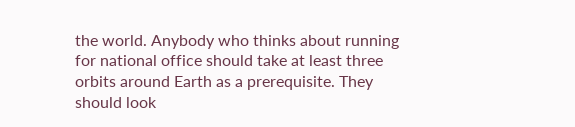the world. Anybody who thinks about running for national office should take at least three orbits around Earth as a prerequisite. They should look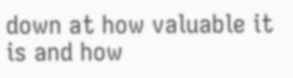down at how valuable it is and how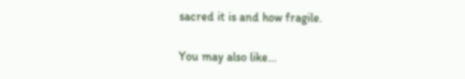sacred it is and how fragile.

You may also like...